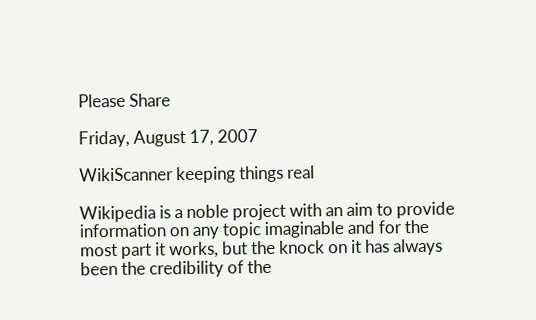Please Share

Friday, August 17, 2007

WikiScanner keeping things real

Wikipedia is a noble project with an aim to provide information on any topic imaginable and for the most part it works, but the knock on it has always been the credibility of the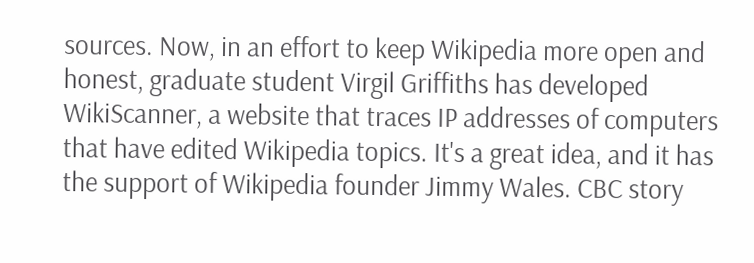sources. Now, in an effort to keep Wikipedia more open and honest, graduate student Virgil Griffiths has developed WikiScanner, a website that traces IP addresses of computers that have edited Wikipedia topics. It's a great idea, and it has the support of Wikipedia founder Jimmy Wales. CBC story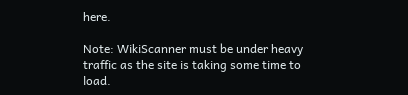here.

Note: WikiScanner must be under heavy traffic as the site is taking some time to load.